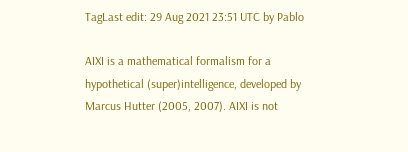TagLast edit: 29 Aug 2021 23:51 UTC by Pablo

AIXI is a mathematical formalism for a hypothetical (super)intelligence, developed by Marcus Hutter (2005, 2007). AIXI is not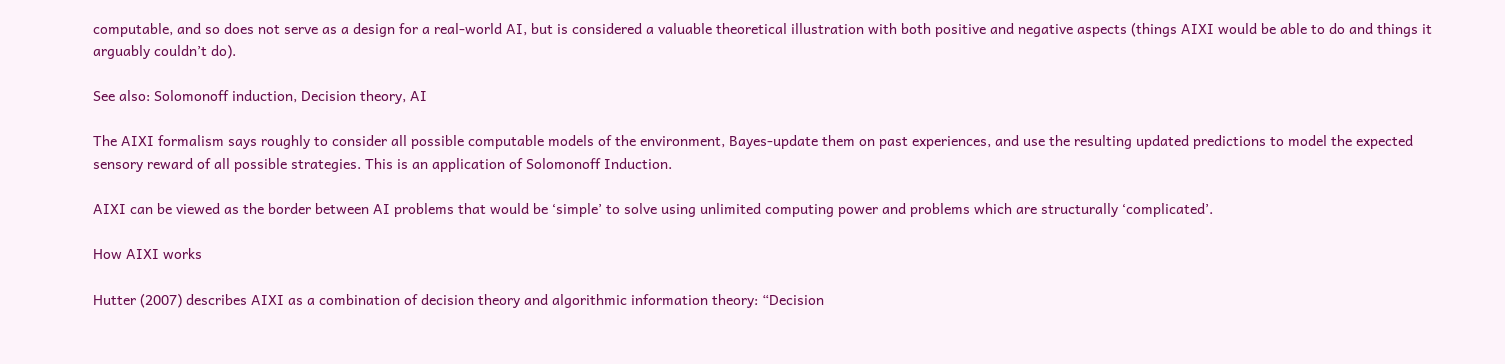computable, and so does not serve as a design for a real-world AI, but is considered a valuable theoretical illustration with both positive and negative aspects (things AIXI would be able to do and things it arguably couldn’t do).

See also: Solomonoff induction, Decision theory, AI

The AIXI formalism says roughly to consider all possible computable models of the environment, Bayes-update them on past experiences, and use the resulting updated predictions to model the expected sensory reward of all possible strategies. This is an application of Solomonoff Induction.

AIXI can be viewed as the border between AI problems that would be ‘simple’ to solve using unlimited computing power and problems which are structurally ‘complicated’.

How AIXI works

Hutter (2007) describes AIXI as a combination of decision theory and algorithmic information theory: “Decision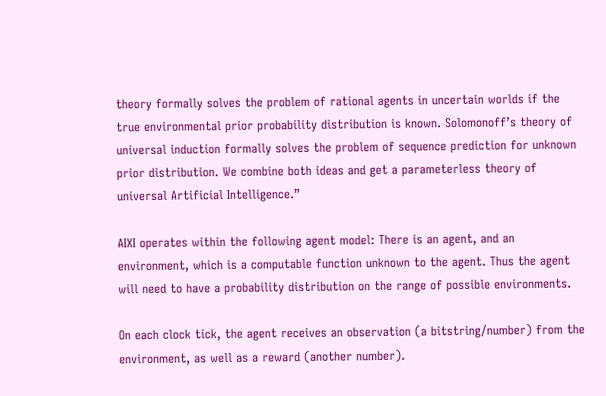theory formally solves the problem of rational agents in uncertain worlds if the true environmental prior probability distribution is known. Solomonoff’s theory of universal induction formally solves the problem of sequence prediction for unknown prior distribution. We combine both ideas and get a parameterless theory of universal Artificial Intelligence.”

AIXI operates within the following agent model: There is an agent, and an environment, which is a computable function unknown to the agent. Thus the agent will need to have a probability distribution on the range of possible environments.

On each clock tick, the agent receives an observation (a bitstring/number) from the environment, as well as a reward (another number).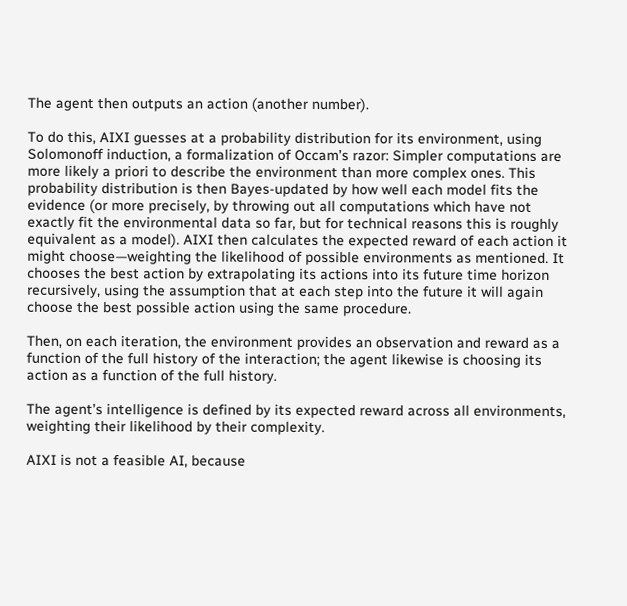The agent then outputs an action (another number).

To do this, AIXI guesses at a probability distribution for its environment, using Solomonoff induction, a formalization of Occam’s razor: Simpler computations are more likely a priori to describe the environment than more complex ones. This probability distribution is then Bayes-updated by how well each model fits the evidence (or more precisely, by throwing out all computations which have not exactly fit the environmental data so far, but for technical reasons this is roughly equivalent as a model). AIXI then calculates the expected reward of each action it might choose—weighting the likelihood of possible environments as mentioned. It chooses the best action by extrapolating its actions into its future time horizon recursively, using the assumption that at each step into the future it will again choose the best possible action using the same procedure.

Then, on each iteration, the environment provides an observation and reward as a function of the full history of the interaction; the agent likewise is choosing its action as a function of the full history.

The agent’s intelligence is defined by its expected reward across all environments, weighting their likelihood by their complexity.

AIXI is not a feasible AI, because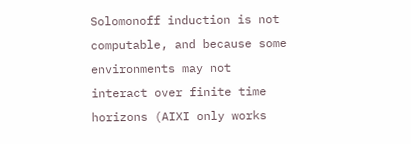Solomonoff induction is not computable, and because some environments may not interact over finite time horizons (AIXI only works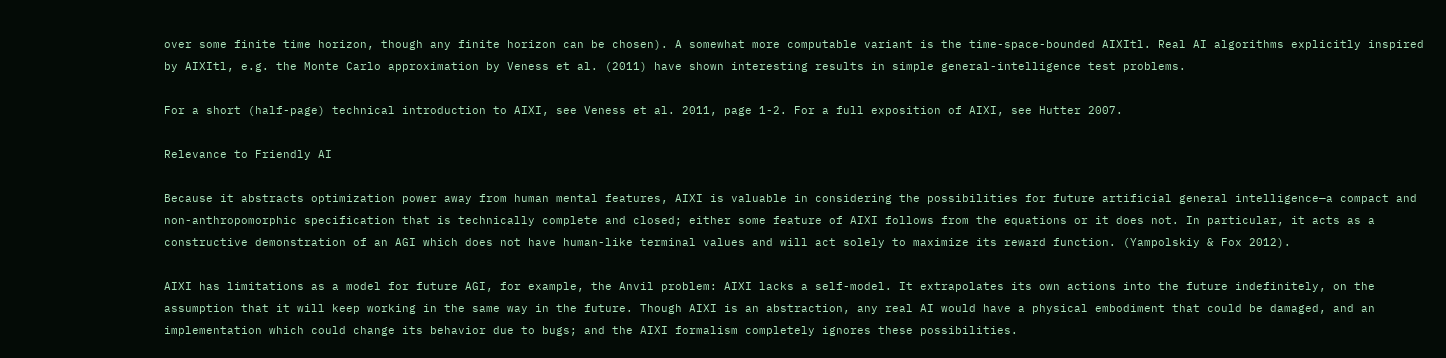over some finite time horizon, though any finite horizon can be chosen). A somewhat more computable variant is the time-space-bounded AIXItl. Real AI algorithms explicitly inspired by AIXItl, e.g. the Monte Carlo approximation by Veness et al. (2011) have shown interesting results in simple general-intelligence test problems.

For a short (half-page) technical introduction to AIXI, see Veness et al. 2011, page 1-2. For a full exposition of AIXI, see Hutter 2007.

Relevance to Friendly AI

Because it abstracts optimization power away from human mental features, AIXI is valuable in considering the possibilities for future artificial general intelligence—a compact and non-anthropomorphic specification that is technically complete and closed; either some feature of AIXI follows from the equations or it does not. In particular, it acts as a constructive demonstration of an AGI which does not have human-like terminal values and will act solely to maximize its reward function. (Yampolskiy & Fox 2012).

AIXI has limitations as a model for future AGI, for example, the Anvil problem: AIXI lacks a self-model. It extrapolates its own actions into the future indefinitely, on the assumption that it will keep working in the same way in the future. Though AIXI is an abstraction, any real AI would have a physical embodiment that could be damaged, and an implementation which could change its behavior due to bugs; and the AIXI formalism completely ignores these possibilities.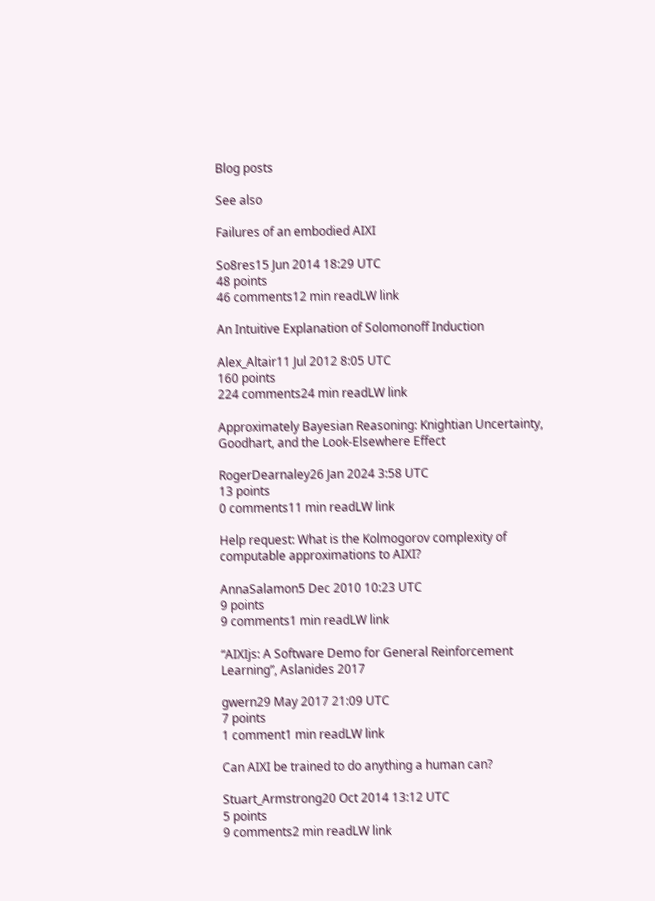Blog posts

See also

Failures of an embodied AIXI

So8res15 Jun 2014 18:29 UTC
48 points
46 comments12 min readLW link

An Intuitive Explanation of Solomonoff Induction

Alex_Altair11 Jul 2012 8:05 UTC
160 points
224 comments24 min readLW link

Approximately Bayesian Reasoning: Knightian Uncertainty, Goodhart, and the Look-Elsewhere Effect

RogerDearnaley26 Jan 2024 3:58 UTC
13 points
0 comments11 min readLW link

Help request: What is the Kolmogorov complexity of computable approximations to AIXI?

AnnaSalamon5 Dec 2010 10:23 UTC
9 points
9 comments1 min readLW link

“AIXIjs: A Software Demo for General Reinforcement Learning”, Aslanides 2017

gwern29 May 2017 21:09 UTC
7 points
1 comment1 min readLW link

Can AIXI be trained to do anything a human can?

Stuart_Armstrong20 Oct 2014 13:12 UTC
5 points
9 comments2 min readLW link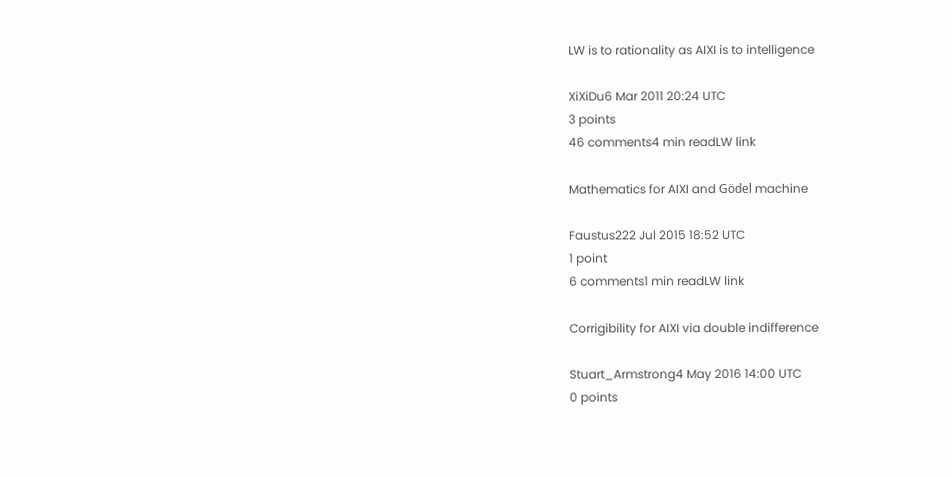LW is to rationality as AIXI is to intelligence

XiXiDu6 Mar 2011 20:24 UTC
3 points
46 comments4 min readLW link

Mathematics for AIXI and Gödel machine

Faustus222 Jul 2015 18:52 UTC
1 point
6 comments1 min readLW link

Corrigibility for AIXI via double indifference

Stuart_Armstrong4 May 2016 14:00 UTC
0 points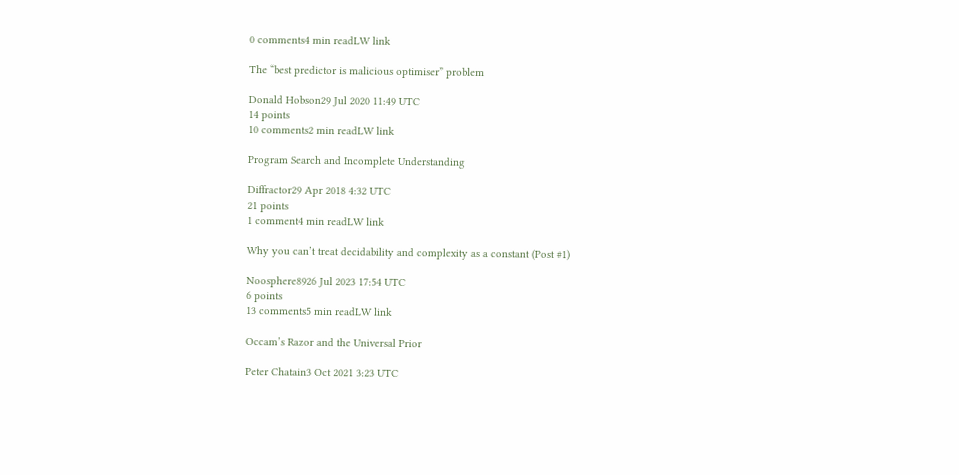0 comments4 min readLW link

The “best predictor is malicious optimiser” problem

Donald Hobson29 Jul 2020 11:49 UTC
14 points
10 comments2 min readLW link

Program Search and Incomplete Understanding

Diffractor29 Apr 2018 4:32 UTC
21 points
1 comment4 min readLW link

Why you can’t treat decidability and complexity as a constant (Post #1)

Noosphere8926 Jul 2023 17:54 UTC
6 points
13 comments5 min readLW link

Occam’s Razor and the Universal Prior

Peter Chatain3 Oct 2021 3:23 UTC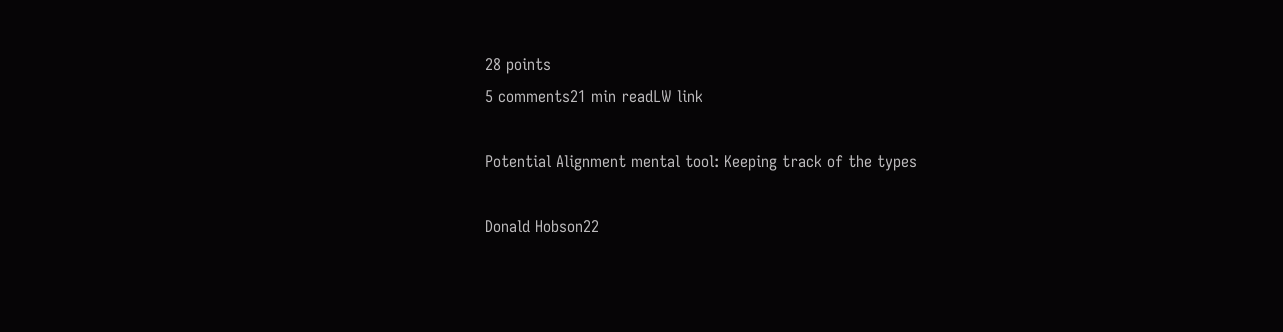28 points
5 comments21 min readLW link

Potential Alignment mental tool: Keeping track of the types

Donald Hobson22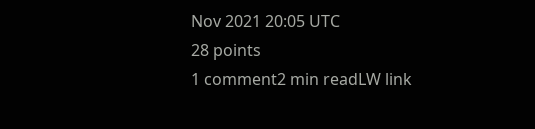Nov 2021 20:05 UTC
28 points
1 comment2 min readLW link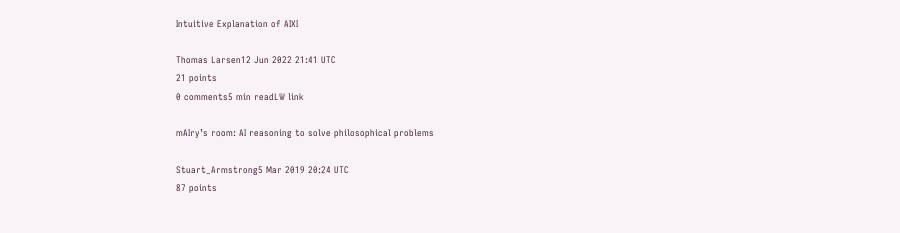Intuitive Explanation of AIXI

Thomas Larsen12 Jun 2022 21:41 UTC
21 points
0 comments5 min readLW link

mAIry’s room: AI reasoning to solve philosophical problems

Stuart_Armstrong5 Mar 2019 20:24 UTC
87 points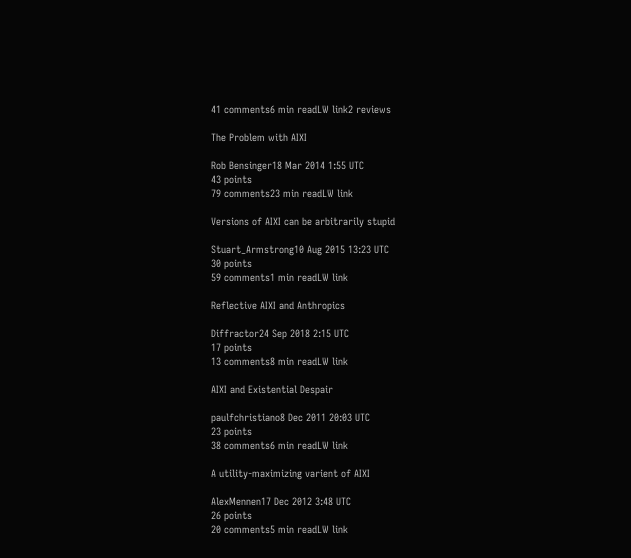41 comments6 min readLW link2 reviews

The Problem with AIXI

Rob Bensinger18 Mar 2014 1:55 UTC
43 points
79 comments23 min readLW link

Versions of AIXI can be arbitrarily stupid

Stuart_Armstrong10 Aug 2015 13:23 UTC
30 points
59 comments1 min readLW link

Reflective AIXI and Anthropics

Diffractor24 Sep 2018 2:15 UTC
17 points
13 comments8 min readLW link

AIXI and Existential Despair

paulfchristiano8 Dec 2011 20:03 UTC
23 points
38 comments6 min readLW link

A utility-maximizing varient of AIXI

AlexMennen17 Dec 2012 3:48 UTC
26 points
20 comments5 min readLW link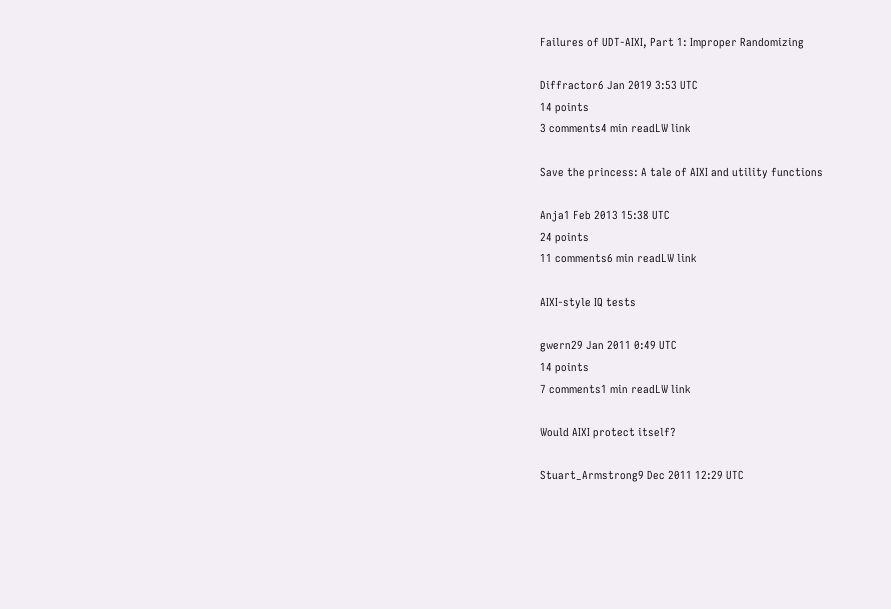Failures of UDT-AIXI, Part 1: Improper Randomizing

Diffractor6 Jan 2019 3:53 UTC
14 points
3 comments4 min readLW link

Save the princess: A tale of AIXI and utility functions

Anja1 Feb 2013 15:38 UTC
24 points
11 comments6 min readLW link

AIXI-style IQ tests

gwern29 Jan 2011 0:49 UTC
14 points
7 comments1 min readLW link

Would AIXI protect itself?

Stuart_Armstrong9 Dec 2011 12:29 UTC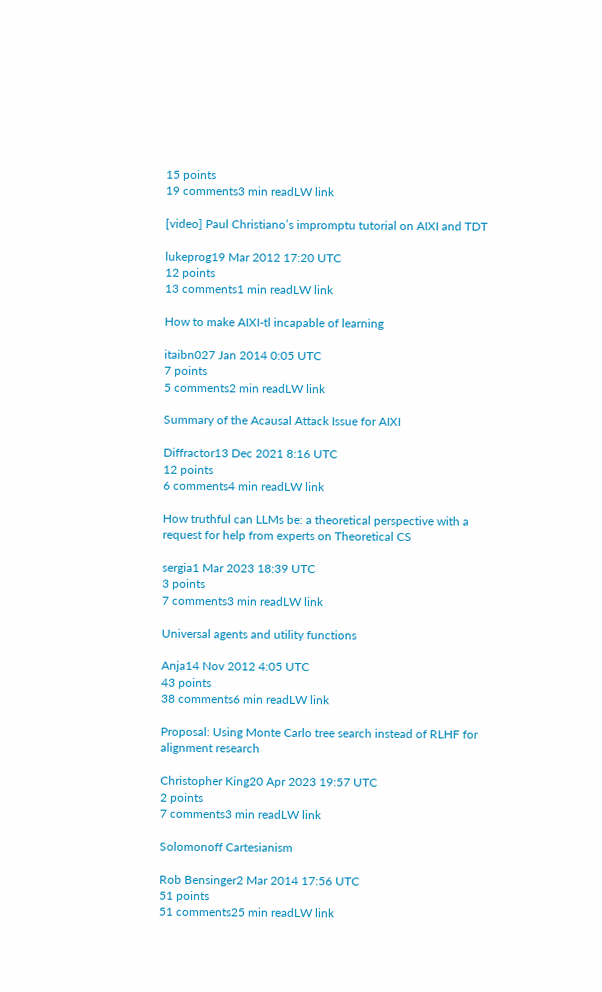15 points
19 comments3 min readLW link

[video] Paul Christiano’s impromptu tutorial on AIXI and TDT

lukeprog19 Mar 2012 17:20 UTC
12 points
13 comments1 min readLW link

How to make AIXI-tl incapable of learning

itaibn027 Jan 2014 0:05 UTC
7 points
5 comments2 min readLW link

Summary of the Acausal Attack Issue for AIXI

Diffractor13 Dec 2021 8:16 UTC
12 points
6 comments4 min readLW link

How truthful can LLMs be: a theoretical perspective with a request for help from experts on Theoretical CS

sergia1 Mar 2023 18:39 UTC
3 points
7 comments3 min readLW link

Universal agents and utility functions

Anja14 Nov 2012 4:05 UTC
43 points
38 comments6 min readLW link

Proposal: Using Monte Carlo tree search instead of RLHF for alignment research

Christopher King20 Apr 2023 19:57 UTC
2 points
7 comments3 min readLW link

Solomonoff Cartesianism

Rob Bensinger2 Mar 2014 17:56 UTC
51 points
51 comments25 min readLW link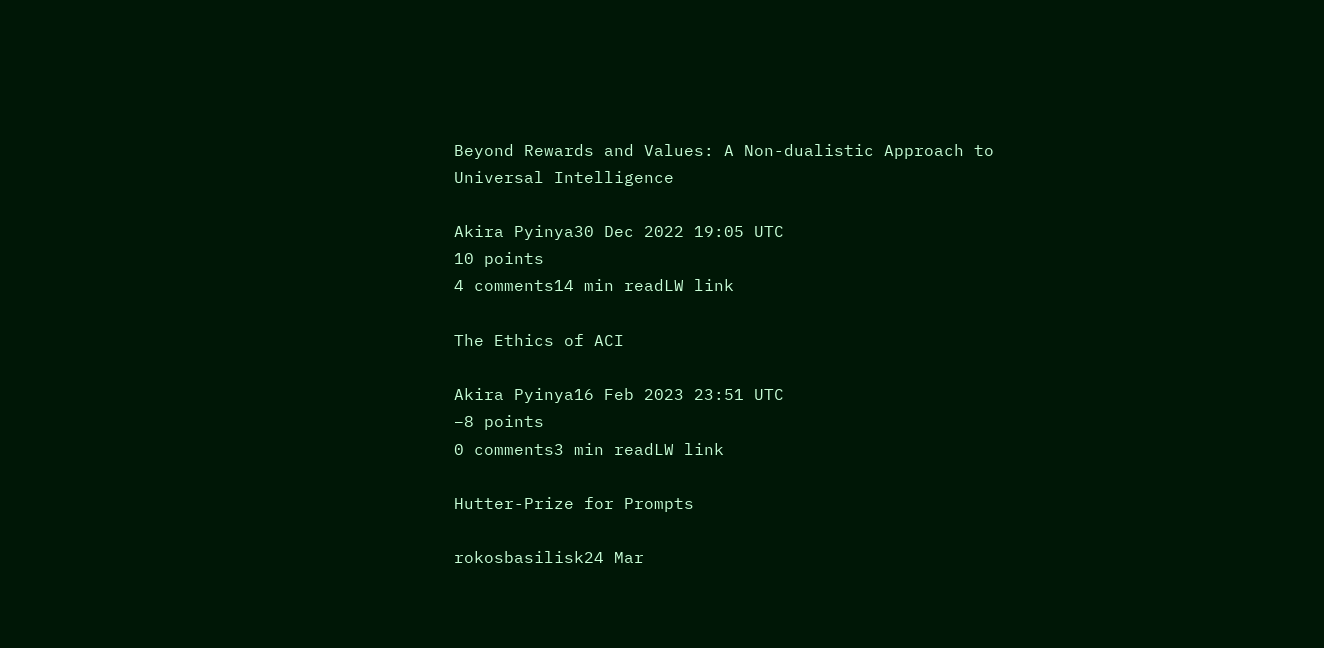Beyond Rewards and Values: A Non-dualistic Approach to Universal Intelligence

Akira Pyinya30 Dec 2022 19:05 UTC
10 points
4 comments14 min readLW link

The Ethics of ACI

Akira Pyinya16 Feb 2023 23:51 UTC
−8 points
0 comments3 min readLW link

Hutter-Prize for Prompts

rokosbasilisk24 Mar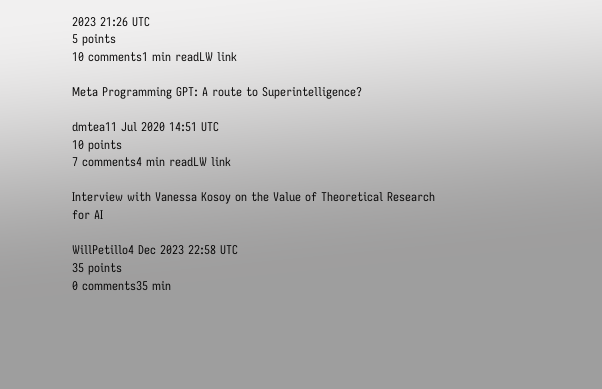2023 21:26 UTC
5 points
10 comments1 min readLW link

Meta Programming GPT: A route to Superintelligence?

dmtea11 Jul 2020 14:51 UTC
10 points
7 comments4 min readLW link

Interview with Vanessa Kosoy on the Value of Theoretical Research for AI

WillPetillo4 Dec 2023 22:58 UTC
35 points
0 comments35 min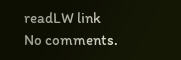readLW link
No comments.